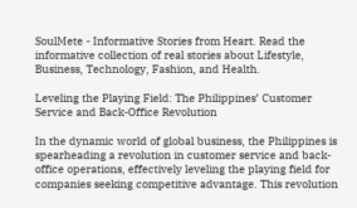SoulMete - Informative Stories from Heart. Read the informative collection of real stories about Lifestyle, Business, Technology, Fashion, and Health.

Leveling the Playing Field: The Philippines’ Customer Service and Back-Office Revolution

In the dynamic world of global business, the Philippines is spearheading a revolution in customer service and back-office operations, effectively leveling the playing field for companies seeking competitive advantage. This revolution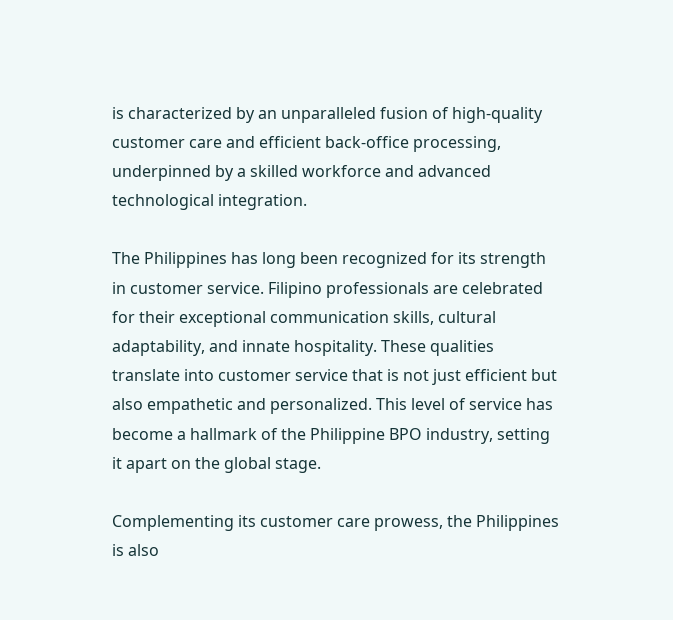is characterized by an unparalleled fusion of high-quality customer care and efficient back-office processing, underpinned by a skilled workforce and advanced technological integration.

The Philippines has long been recognized for its strength in customer service. Filipino professionals are celebrated for their exceptional communication skills, cultural adaptability, and innate hospitality. These qualities translate into customer service that is not just efficient but also empathetic and personalized. This level of service has become a hallmark of the Philippine BPO industry, setting it apart on the global stage.

Complementing its customer care prowess, the Philippines is also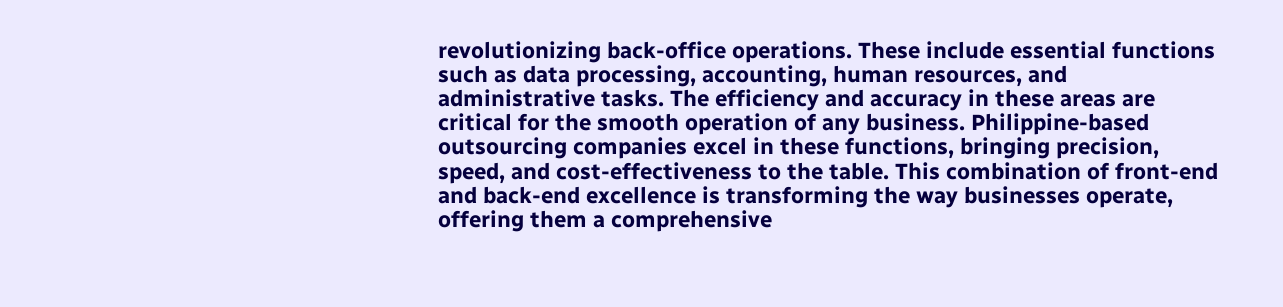revolutionizing back-office operations. These include essential functions such as data processing, accounting, human resources, and administrative tasks. The efficiency and accuracy in these areas are critical for the smooth operation of any business. Philippine-based outsourcing companies excel in these functions, bringing precision, speed, and cost-effectiveness to the table. This combination of front-end and back-end excellence is transforming the way businesses operate, offering them a comprehensive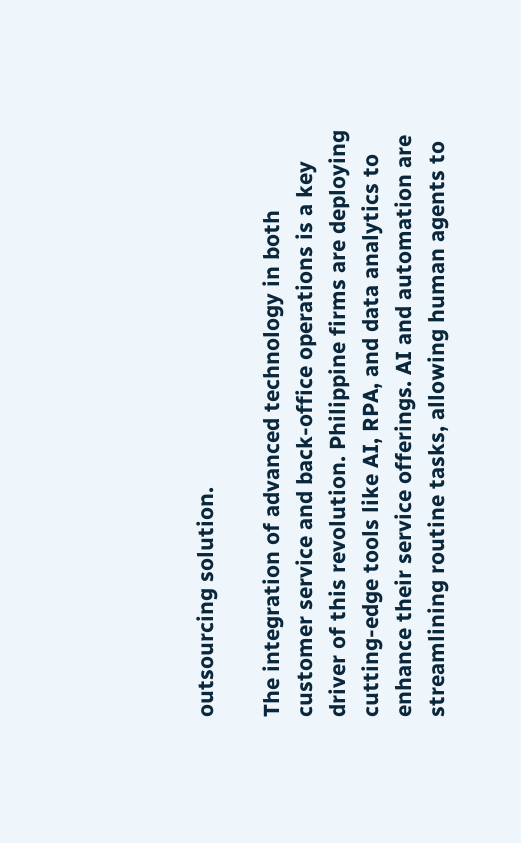outsourcing solution.

The integration of advanced technology in both customer service and back-office operations is a key driver of this revolution. Philippine firms are deploying cutting-edge tools like AI, RPA, and data analytics to enhance their service offerings. AI and automation are streamlining routine tasks, allowing human agents to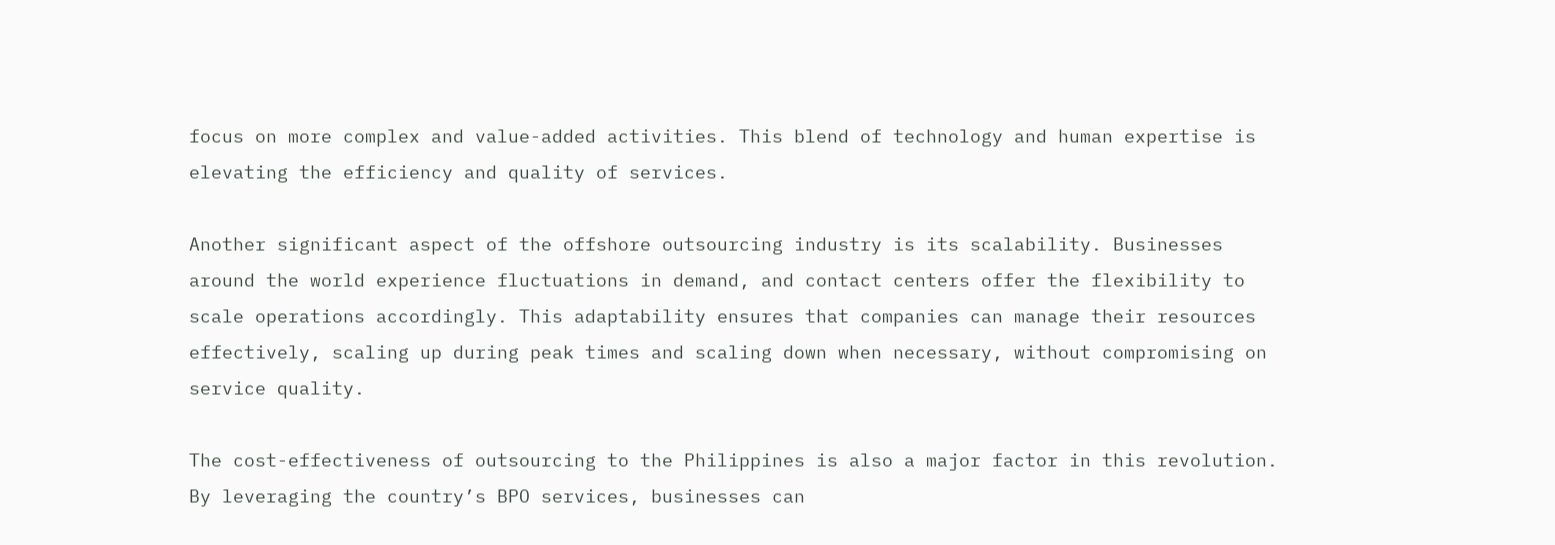focus on more complex and value-added activities. This blend of technology and human expertise is elevating the efficiency and quality of services.

Another significant aspect of the offshore outsourcing industry is its scalability. Businesses around the world experience fluctuations in demand, and contact centers offer the flexibility to scale operations accordingly. This adaptability ensures that companies can manage their resources effectively, scaling up during peak times and scaling down when necessary, without compromising on service quality.

The cost-effectiveness of outsourcing to the Philippines is also a major factor in this revolution. By leveraging the country’s BPO services, businesses can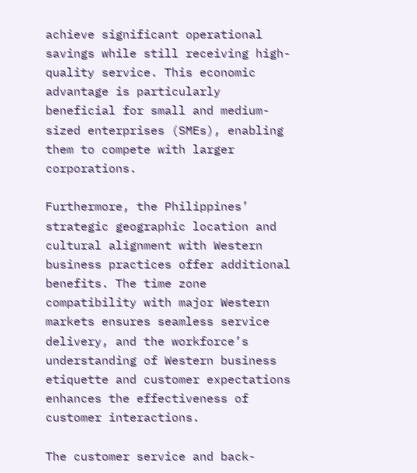achieve significant operational savings while still receiving high-quality service. This economic advantage is particularly beneficial for small and medium-sized enterprises (SMEs), enabling them to compete with larger corporations.

Furthermore, the Philippines’ strategic geographic location and cultural alignment with Western business practices offer additional benefits. The time zone compatibility with major Western markets ensures seamless service delivery, and the workforce’s understanding of Western business etiquette and customer expectations enhances the effectiveness of customer interactions.

The customer service and back-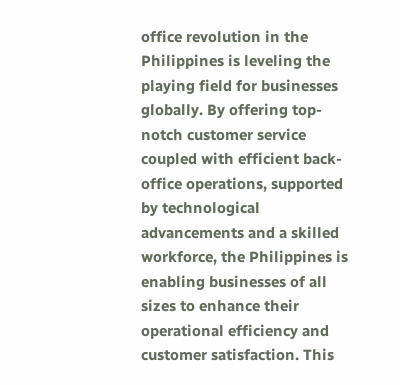office revolution in the Philippines is leveling the playing field for businesses globally. By offering top-notch customer service coupled with efficient back-office operations, supported by technological advancements and a skilled workforce, the Philippines is enabling businesses of all sizes to enhance their operational efficiency and customer satisfaction. This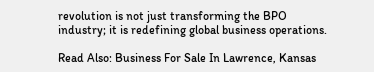revolution is not just transforming the BPO industry; it is redefining global business operations.

Read Also: Business For Sale In Lawrence, Kansas